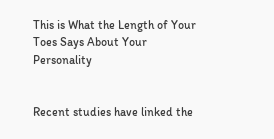This is What the Length of Your Toes Says About Your Personality


Recent studies have linked the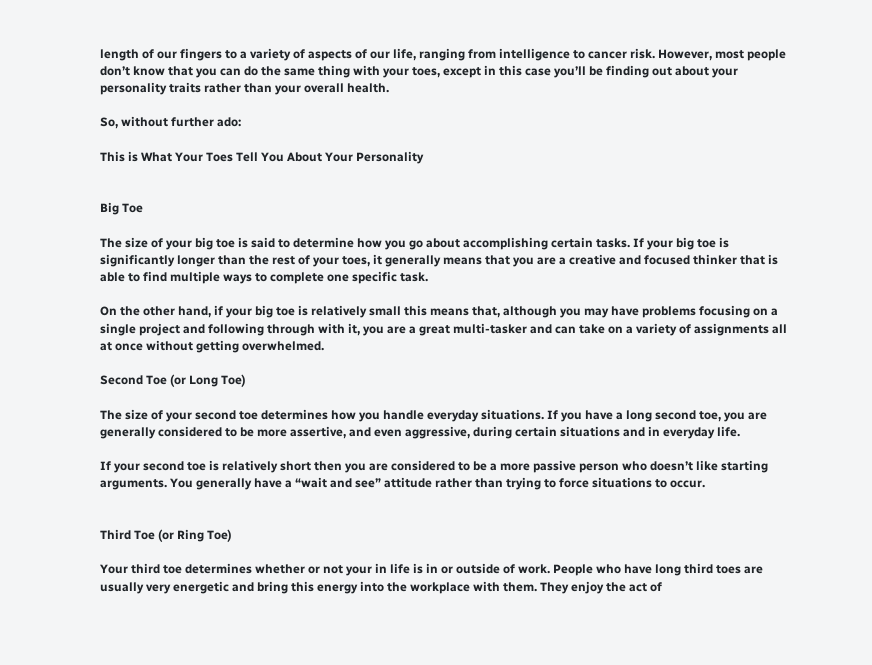length of our fingers to a variety of aspects of our life, ranging from intelligence to cancer risk. However, most people don’t know that you can do the same thing with your toes, except in this case you’ll be finding out about your personality traits rather than your overall health.

So, without further ado:

This is What Your Toes Tell You About Your Personality


Big Toe

The size of your big toe is said to determine how you go about accomplishing certain tasks. If your big toe is significantly longer than the rest of your toes, it generally means that you are a creative and focused thinker that is able to find multiple ways to complete one specific task.

On the other hand, if your big toe is relatively small this means that, although you may have problems focusing on a single project and following through with it, you are a great multi-tasker and can take on a variety of assignments all at once without getting overwhelmed.

Second Toe (or Long Toe)

The size of your second toe determines how you handle everyday situations. If you have a long second toe, you are generally considered to be more assertive, and even aggressive, during certain situations and in everyday life.

If your second toe is relatively short then you are considered to be a more passive person who doesn’t like starting arguments. You generally have a “wait and see” attitude rather than trying to force situations to occur.


Third Toe (or Ring Toe)

Your third toe determines whether or not your in life is in or outside of work. People who have long third toes are usually very energetic and bring this energy into the workplace with them. They enjoy the act of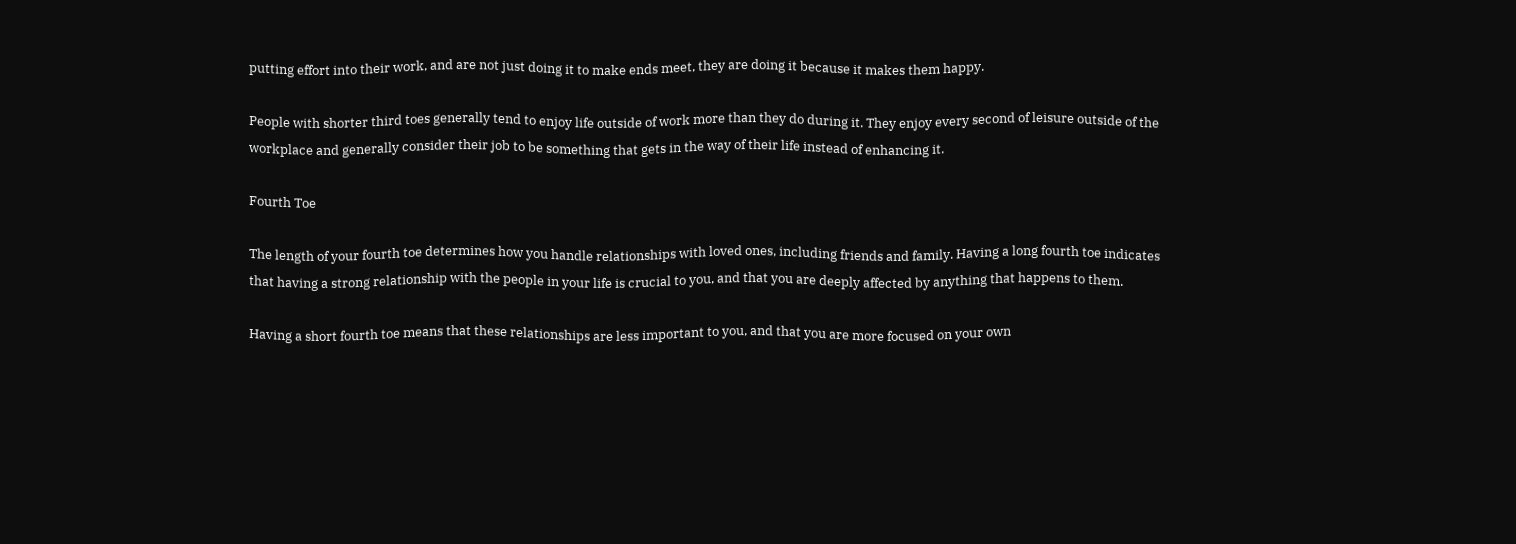putting effort into their work, and are not just doing it to make ends meet, they are doing it because it makes them happy.

People with shorter third toes generally tend to enjoy life outside of work more than they do during it. They enjoy every second of leisure outside of the workplace and generally consider their job to be something that gets in the way of their life instead of enhancing it.

Fourth Toe

The length of your fourth toe determines how you handle relationships with loved ones, including friends and family. Having a long fourth toe indicates that having a strong relationship with the people in your life is crucial to you, and that you are deeply affected by anything that happens to them.

Having a short fourth toe means that these relationships are less important to you, and that you are more focused on your own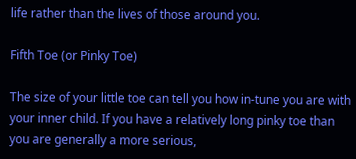life rather than the lives of those around you.

Fifth Toe (or Pinky Toe)

The size of your little toe can tell you how in-tune you are with your inner child. If you have a relatively long pinky toe than you are generally a more serious,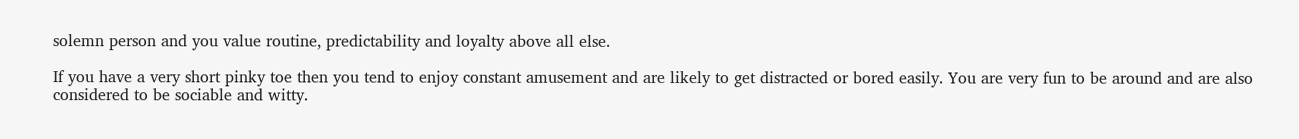solemn person and you value routine, predictability and loyalty above all else.

If you have a very short pinky toe then you tend to enjoy constant amusement and are likely to get distracted or bored easily. You are very fun to be around and are also considered to be sociable and witty.